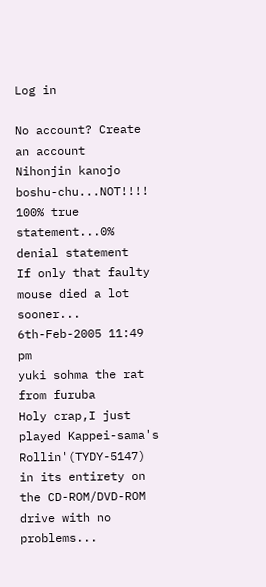Log in

No account? Create an account
Nihonjin kanojo boshu-chu...NOT!!!!
100% true statement...0% denial statement
If only that faulty mouse died a lot sooner...
6th-Feb-2005 11:49 pm
yuki sohma the rat from furuba
Holy crap,I just played Kappei-sama's Rollin'(TYDY-5147) in its entirety on the CD-ROM/DVD-ROM drive with no problems...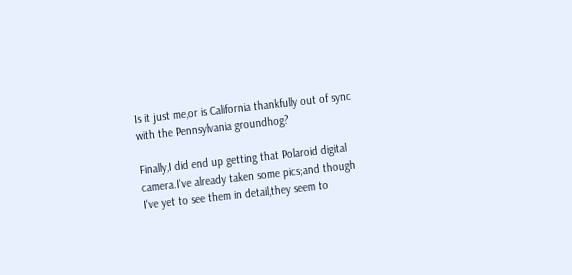Is it just me,or is California thankfully out of sync with the Pennsylvania groundhog?

Finally,I did end up getting that Polaroid digital camera.I've already taken some pics;and though I've yet to see them in detail,they seem to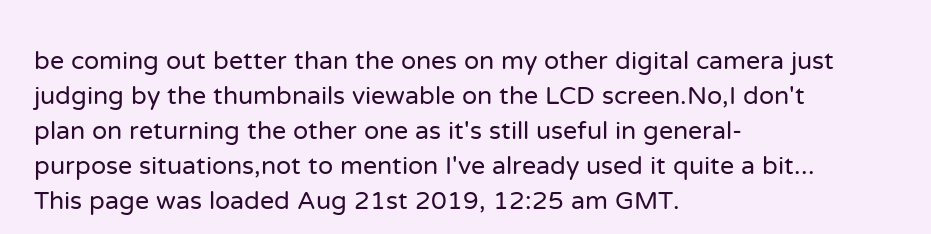be coming out better than the ones on my other digital camera just judging by the thumbnails viewable on the LCD screen.No,I don't plan on returning the other one as it's still useful in general-purpose situations,not to mention I've already used it quite a bit...
This page was loaded Aug 21st 2019, 12:25 am GMT.